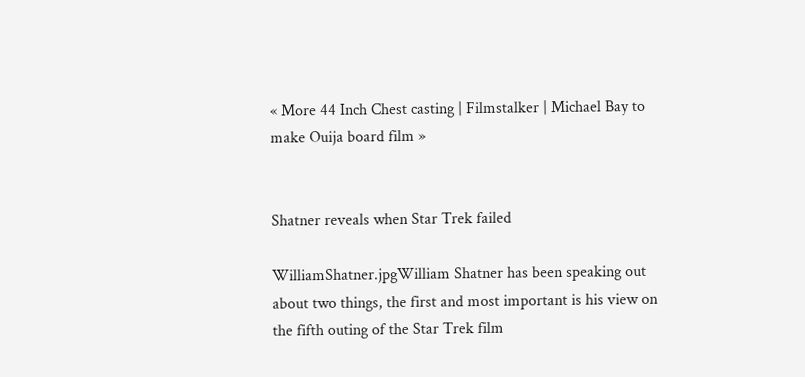« More 44 Inch Chest casting | Filmstalker | Michael Bay to make Ouija board film »


Shatner reveals when Star Trek failed

WilliamShatner.jpgWilliam Shatner has been speaking out about two things, the first and most important is his view on the fifth outing of the Star Trek film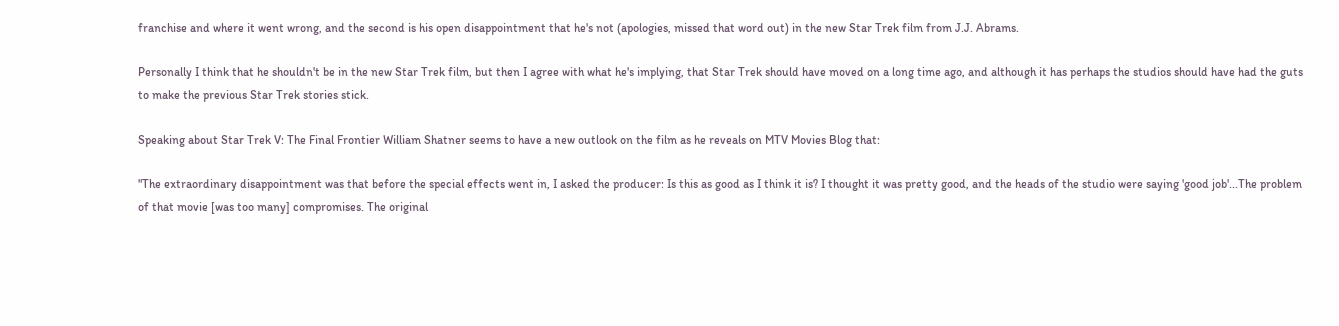franchise and where it went wrong, and the second is his open disappointment that he's not (apologies, missed that word out) in the new Star Trek film from J.J. Abrams.

Personally I think that he shouldn't be in the new Star Trek film, but then I agree with what he's implying, that Star Trek should have moved on a long time ago, and although it has perhaps the studios should have had the guts to make the previous Star Trek stories stick.

Speaking about Star Trek V: The Final Frontier William Shatner seems to have a new outlook on the film as he reveals on MTV Movies Blog that:

"The extraordinary disappointment was that before the special effects went in, I asked the producer: Is this as good as I think it is? I thought it was pretty good, and the heads of the studio were saying 'good job'...The problem of that movie [was too many] compromises. The original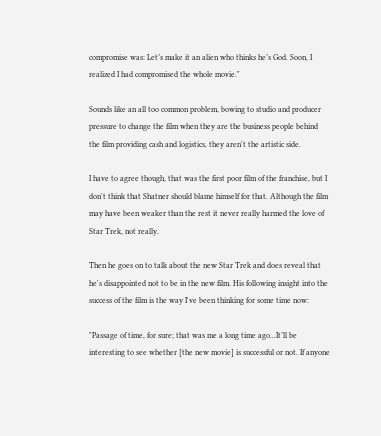compromise was: Let’s make it an alien who thinks he’s God. Soon, I realized I had compromised the whole movie."

Sounds like an all too common problem, bowing to studio and producer pressure to change the film when they are the business people behind the film providing cash and logistics, they aren't the artistic side.

I have to agree though, that was the first poor film of the franchise, but I don't think that Shatner should blame himself for that. Although the film may have been weaker than the rest it never really harmed the love of Star Trek, not really.

Then he goes on to talk about the new Star Trek and does reveal that he's disappointed not to be in the new film. His following insight into the success of the film is the way I've been thinking for some time now:

"Passage of time, for sure; that was me a long time ago...It’ll be interesting to see whether [the new movie] is successful or not. If anyone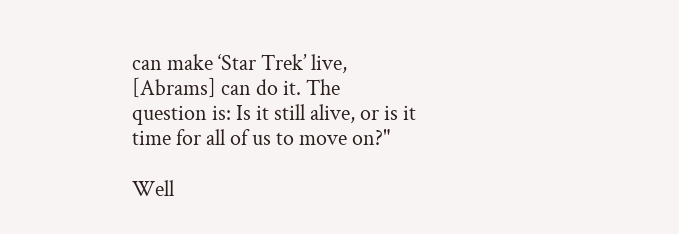can make ‘Star Trek’ live, [Abrams] can do it. The question is: Is it still alive, or is it time for all of us to move on?"

Well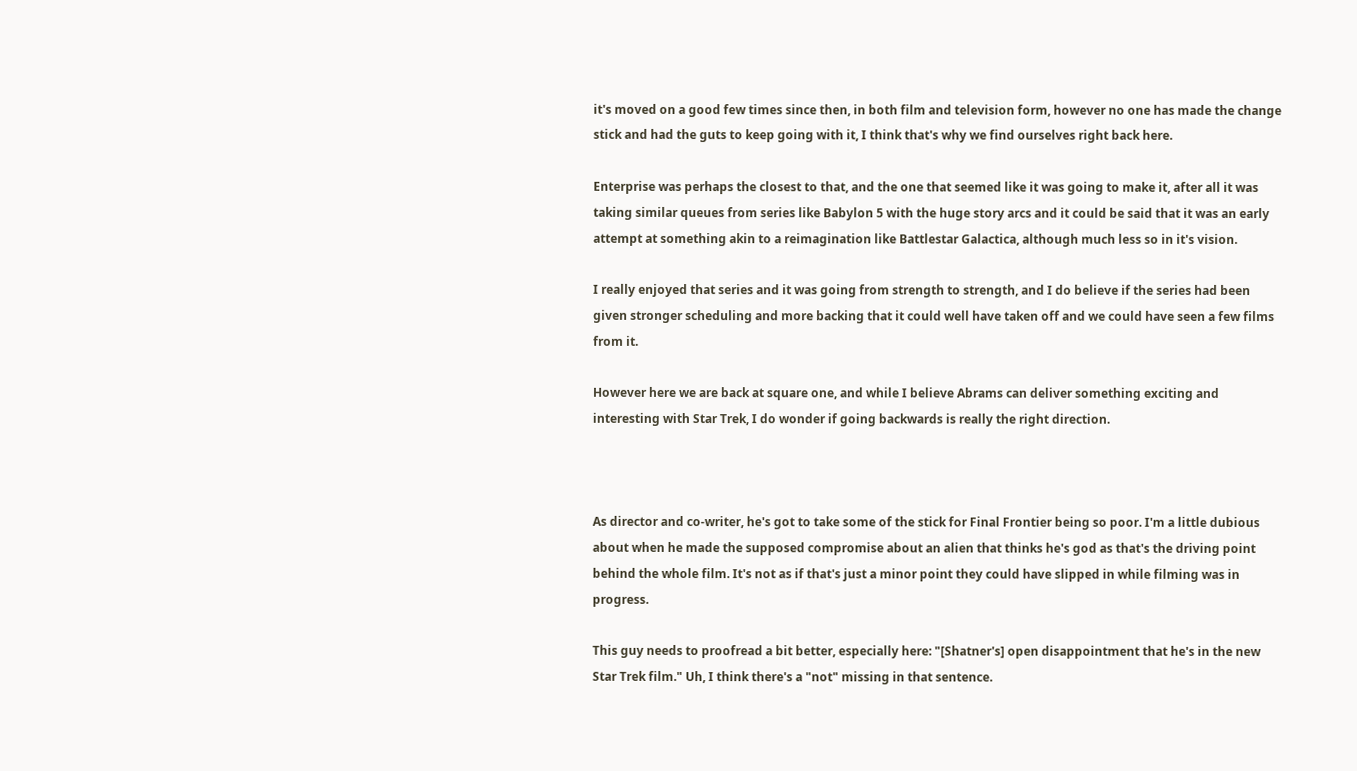it's moved on a good few times since then, in both film and television form, however no one has made the change stick and had the guts to keep going with it, I think that's why we find ourselves right back here.

Enterprise was perhaps the closest to that, and the one that seemed like it was going to make it, after all it was taking similar queues from series like Babylon 5 with the huge story arcs and it could be said that it was an early attempt at something akin to a reimagination like Battlestar Galactica, although much less so in it's vision.

I really enjoyed that series and it was going from strength to strength, and I do believe if the series had been given stronger scheduling and more backing that it could well have taken off and we could have seen a few films from it.

However here we are back at square one, and while I believe Abrams can deliver something exciting and interesting with Star Trek, I do wonder if going backwards is really the right direction.



As director and co-writer, he's got to take some of the stick for Final Frontier being so poor. I'm a little dubious about when he made the supposed compromise about an alien that thinks he's god as that's the driving point behind the whole film. It's not as if that's just a minor point they could have slipped in while filming was in progress.

This guy needs to proofread a bit better, especially here: "[Shatner's] open disappointment that he's in the new Star Trek film." Uh, I think there's a "not" missing in that sentence.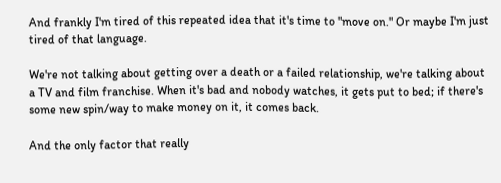And frankly I'm tired of this repeated idea that it's time to "move on." Or maybe I'm just tired of that language.

We're not talking about getting over a death or a failed relationship, we're talking about a TV and film franchise. When it's bad and nobody watches, it gets put to bed; if there's some new spin/way to make money on it, it comes back.

And the only factor that really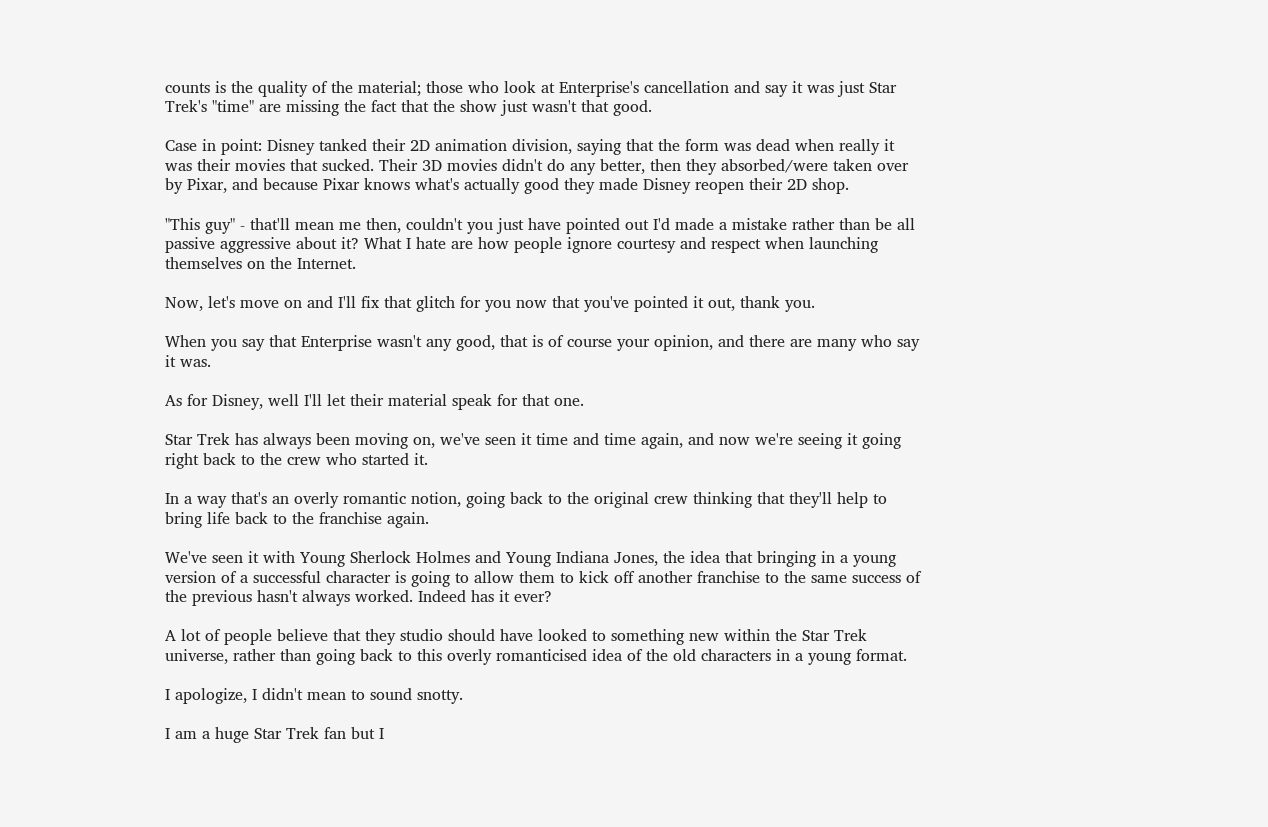counts is the quality of the material; those who look at Enterprise's cancellation and say it was just Star Trek's "time" are missing the fact that the show just wasn't that good.

Case in point: Disney tanked their 2D animation division, saying that the form was dead when really it was their movies that sucked. Their 3D movies didn't do any better, then they absorbed/were taken over by Pixar, and because Pixar knows what's actually good they made Disney reopen their 2D shop.

"This guy" - that'll mean me then, couldn't you just have pointed out I'd made a mistake rather than be all passive aggressive about it? What I hate are how people ignore courtesy and respect when launching themselves on the Internet.

Now, let's move on and I'll fix that glitch for you now that you've pointed it out, thank you.

When you say that Enterprise wasn't any good, that is of course your opinion, and there are many who say it was.

As for Disney, well I'll let their material speak for that one.

Star Trek has always been moving on, we've seen it time and time again, and now we're seeing it going right back to the crew who started it.

In a way that's an overly romantic notion, going back to the original crew thinking that they'll help to bring life back to the franchise again.

We've seen it with Young Sherlock Holmes and Young Indiana Jones, the idea that bringing in a young version of a successful character is going to allow them to kick off another franchise to the same success of the previous hasn't always worked. Indeed has it ever?

A lot of people believe that they studio should have looked to something new within the Star Trek universe, rather than going back to this overly romanticised idea of the old characters in a young format.

I apologize, I didn't mean to sound snotty.

I am a huge Star Trek fan but I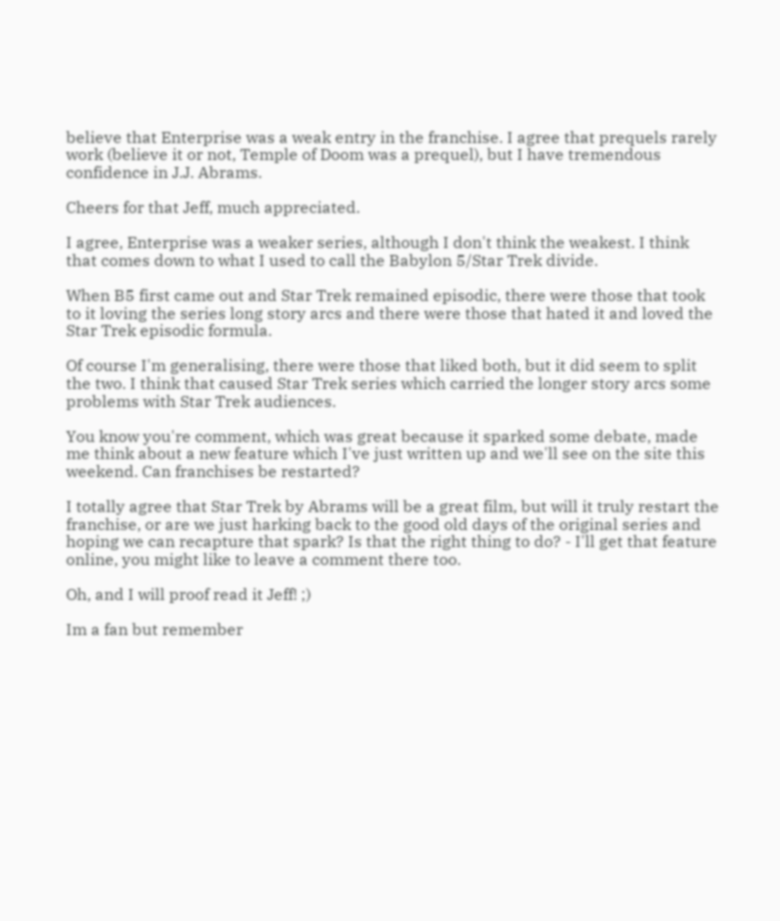believe that Enterprise was a weak entry in the franchise. I agree that prequels rarely work (believe it or not, Temple of Doom was a prequel), but I have tremendous confidence in J.J. Abrams.

Cheers for that Jeff, much appreciated.

I agree, Enterprise was a weaker series, although I don't think the weakest. I think that comes down to what I used to call the Babylon 5/Star Trek divide.

When B5 first came out and Star Trek remained episodic, there were those that took to it loving the series long story arcs and there were those that hated it and loved the Star Trek episodic formula.

Of course I'm generalising, there were those that liked both, but it did seem to split the two. I think that caused Star Trek series which carried the longer story arcs some problems with Star Trek audiences.

You know you're comment, which was great because it sparked some debate, made me think about a new feature which I've just written up and we'll see on the site this weekend. Can franchises be restarted?

I totally agree that Star Trek by Abrams will be a great film, but will it truly restart the franchise, or are we just harking back to the good old days of the original series and hoping we can recapture that spark? Is that the right thing to do? - I'll get that feature online, you might like to leave a comment there too.

Oh, and I will proof read it Jeff! ;)

Im a fan but remember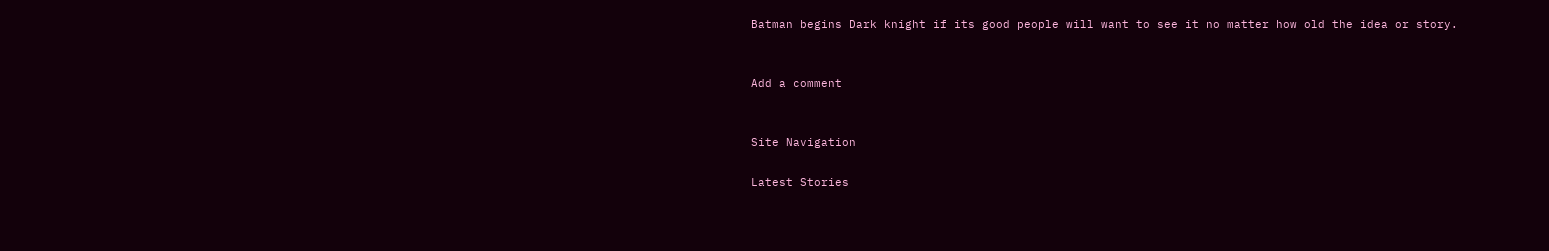Batman begins Dark knight if its good people will want to see it no matter how old the idea or story.


Add a comment


Site Navigation

Latest Stories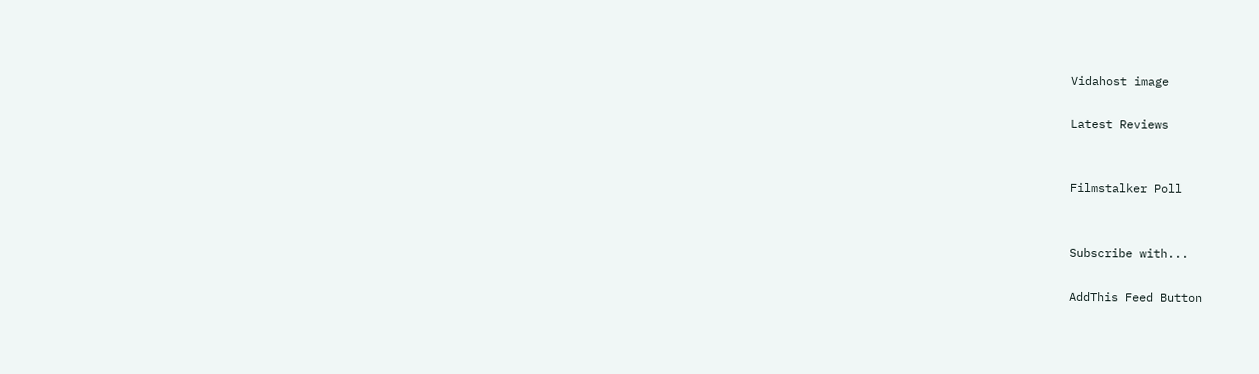Vidahost image

Latest Reviews


Filmstalker Poll


Subscribe with...

AddThis Feed Button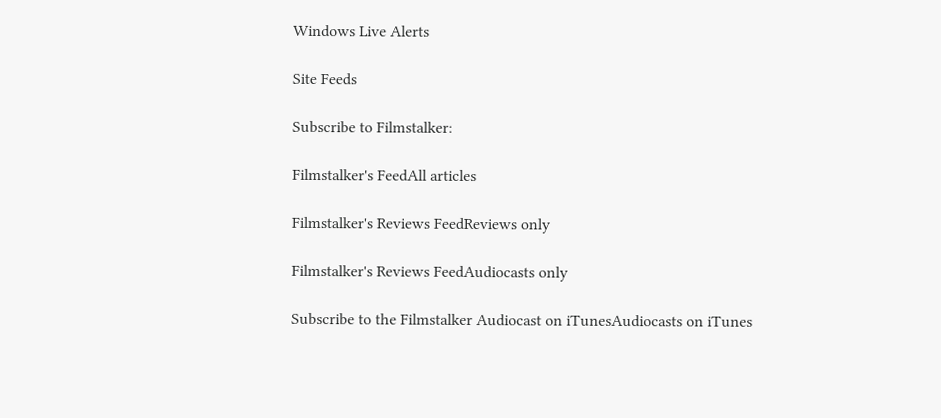Windows Live Alerts

Site Feeds

Subscribe to Filmstalker:

Filmstalker's FeedAll articles

Filmstalker's Reviews FeedReviews only

Filmstalker's Reviews FeedAudiocasts only

Subscribe to the Filmstalker Audiocast on iTunesAudiocasts on iTunes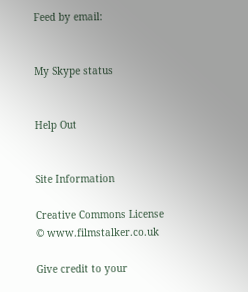Feed by email:


My Skype status


Help Out


Site Information

Creative Commons License
© www.filmstalker.co.uk

Give credit to your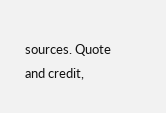sources. Quote and credit,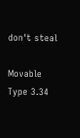don't steal

Movable Type 3.34